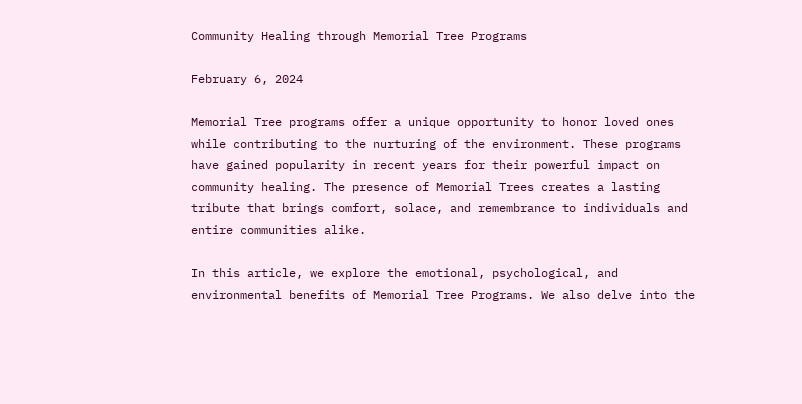Community Healing through Memorial Tree Programs

February 6, 2024

Memorial Tree programs offer a unique opportunity to honor loved ones while contributing to the nurturing of the environment. These programs have gained popularity in recent years for their powerful impact on community healing. The presence of Memorial Trees creates a lasting tribute that brings comfort, solace, and remembrance to individuals and entire communities alike.

In this article, we explore the emotional, psychological, and environmental benefits of Memorial Tree Programs. We also delve into the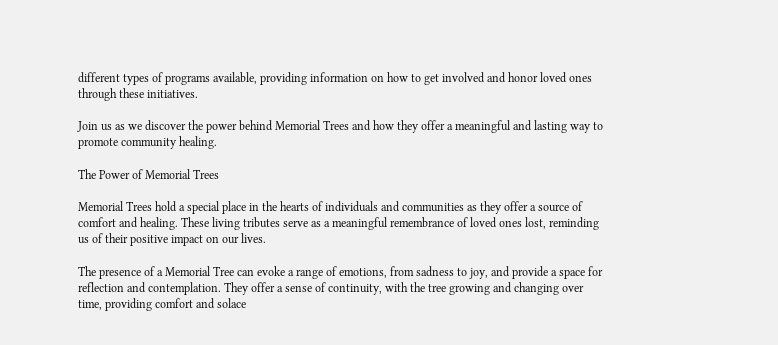different types of programs available, providing information on how to get involved and honor loved ones through these initiatives.

Join us as we discover the power behind Memorial Trees and how they offer a meaningful and lasting way to promote community healing.

The Power of Memorial Trees

Memorial Trees hold a special place in the hearts of individuals and communities as they offer a source of comfort and healing. These living tributes serve as a meaningful remembrance of loved ones lost, reminding us of their positive impact on our lives.

The presence of a Memorial Tree can evoke a range of emotions, from sadness to joy, and provide a space for reflection and contemplation. They offer a sense of continuity, with the tree growing and changing over time, providing comfort and solace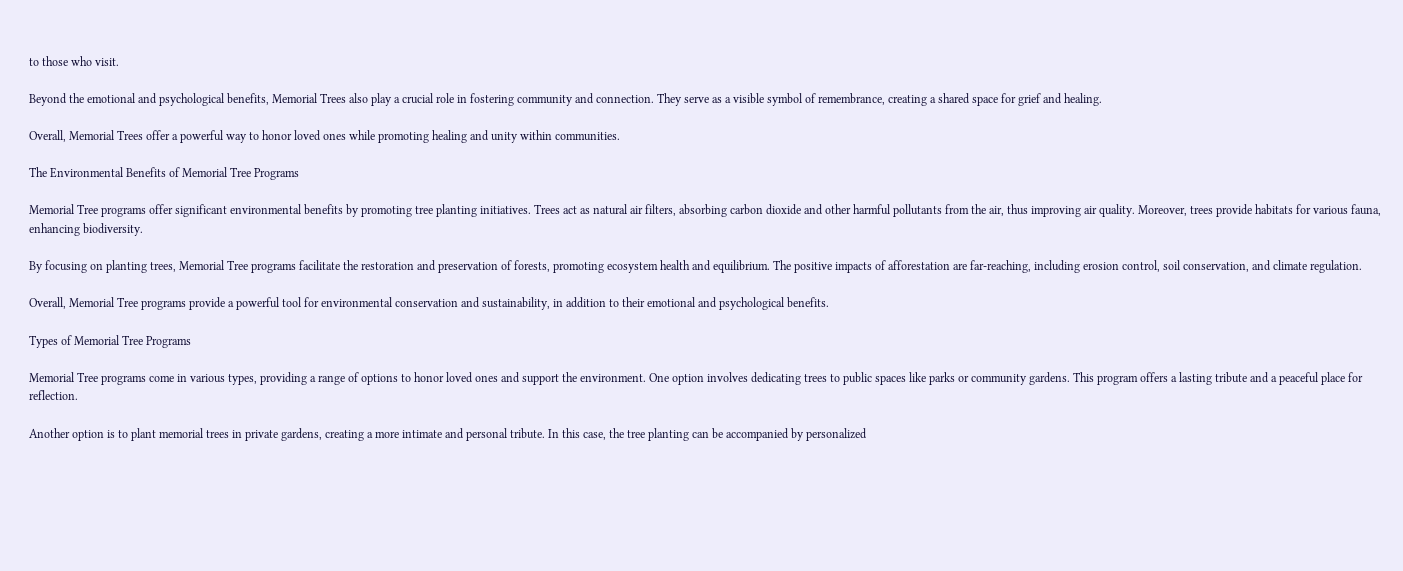to those who visit.

Beyond the emotional and psychological benefits, Memorial Trees also play a crucial role in fostering community and connection. They serve as a visible symbol of remembrance, creating a shared space for grief and healing.

Overall, Memorial Trees offer a powerful way to honor loved ones while promoting healing and unity within communities.

The Environmental Benefits of Memorial Tree Programs

Memorial Tree programs offer significant environmental benefits by promoting tree planting initiatives. Trees act as natural air filters, absorbing carbon dioxide and other harmful pollutants from the air, thus improving air quality. Moreover, trees provide habitats for various fauna, enhancing biodiversity.

By focusing on planting trees, Memorial Tree programs facilitate the restoration and preservation of forests, promoting ecosystem health and equilibrium. The positive impacts of afforestation are far-reaching, including erosion control, soil conservation, and climate regulation.

Overall, Memorial Tree programs provide a powerful tool for environmental conservation and sustainability, in addition to their emotional and psychological benefits.

Types of Memorial Tree Programs

Memorial Tree programs come in various types, providing a range of options to honor loved ones and support the environment. One option involves dedicating trees to public spaces like parks or community gardens. This program offers a lasting tribute and a peaceful place for reflection.

Another option is to plant memorial trees in private gardens, creating a more intimate and personal tribute. In this case, the tree planting can be accompanied by personalized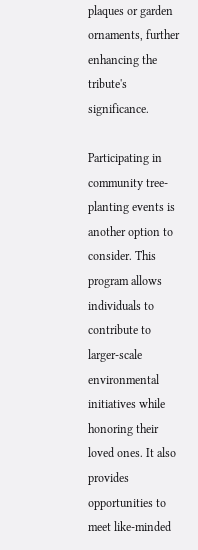plaques or garden ornaments, further enhancing the tribute's significance.

Participating in community tree-planting events is another option to consider. This program allows individuals to contribute to larger-scale environmental initiatives while honoring their loved ones. It also provides opportunities to meet like-minded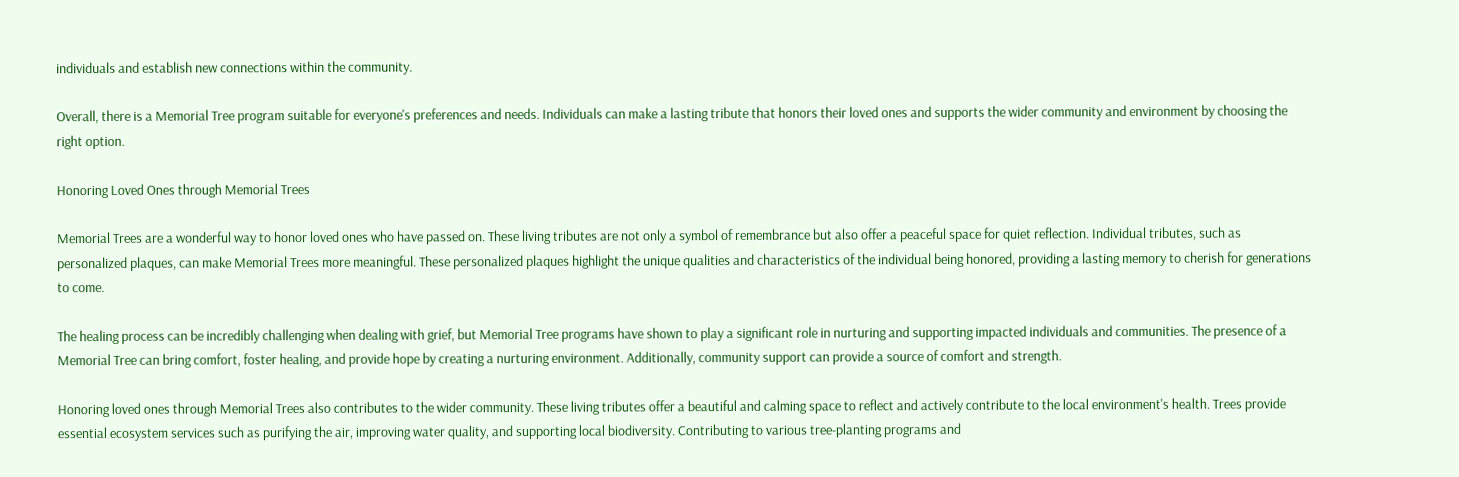individuals and establish new connections within the community.

Overall, there is a Memorial Tree program suitable for everyone's preferences and needs. Individuals can make a lasting tribute that honors their loved ones and supports the wider community and environment by choosing the right option.

Honoring Loved Ones through Memorial Trees

Memorial Trees are a wonderful way to honor loved ones who have passed on. These living tributes are not only a symbol of remembrance but also offer a peaceful space for quiet reflection. Individual tributes, such as personalized plaques, can make Memorial Trees more meaningful. These personalized plaques highlight the unique qualities and characteristics of the individual being honored, providing a lasting memory to cherish for generations to come.

The healing process can be incredibly challenging when dealing with grief, but Memorial Tree programs have shown to play a significant role in nurturing and supporting impacted individuals and communities. The presence of a Memorial Tree can bring comfort, foster healing, and provide hope by creating a nurturing environment. Additionally, community support can provide a source of comfort and strength.

Honoring loved ones through Memorial Trees also contributes to the wider community. These living tributes offer a beautiful and calming space to reflect and actively contribute to the local environment's health. Trees provide essential ecosystem services such as purifying the air, improving water quality, and supporting local biodiversity. Contributing to various tree-planting programs and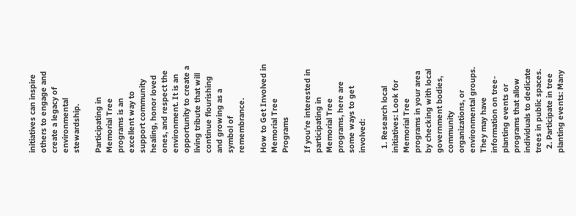initiatives can inspire others to engage and create a legacy of environmental stewardship.

Participating in Memorial Tree programs is an excellent way to support community healing, honor loved ones, and respect the environment. It is an opportunity to create a living tribute that will continue flourishing and growing as a symbol of remembrance.

How to Get Involved in Memorial Tree Programs

If you're interested in participating in Memorial Tree programs, here are some ways to get involved:

  1. Research local initiatives: Look for Memorial Tree programs in your area by checking with local government bodies, community organizations, or environmental groups. They may have information on tree-planting events or programs that allow individuals to dedicate trees in public spaces.
  2. Participate in tree planting events: Many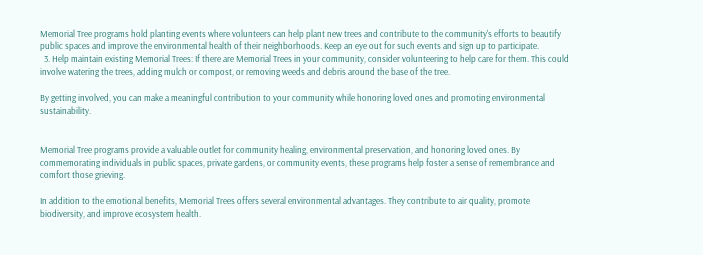Memorial Tree programs hold planting events where volunteers can help plant new trees and contribute to the community's efforts to beautify public spaces and improve the environmental health of their neighborhoods. Keep an eye out for such events and sign up to participate.
  3. Help maintain existing Memorial Trees: If there are Memorial Trees in your community, consider volunteering to help care for them. This could involve watering the trees, adding mulch or compost, or removing weeds and debris around the base of the tree.

By getting involved, you can make a meaningful contribution to your community while honoring loved ones and promoting environmental sustainability.


Memorial Tree programs provide a valuable outlet for community healing, environmental preservation, and honoring loved ones. By commemorating individuals in public spaces, private gardens, or community events, these programs help foster a sense of remembrance and comfort those grieving.

In addition to the emotional benefits, Memorial Trees offers several environmental advantages. They contribute to air quality, promote biodiversity, and improve ecosystem health.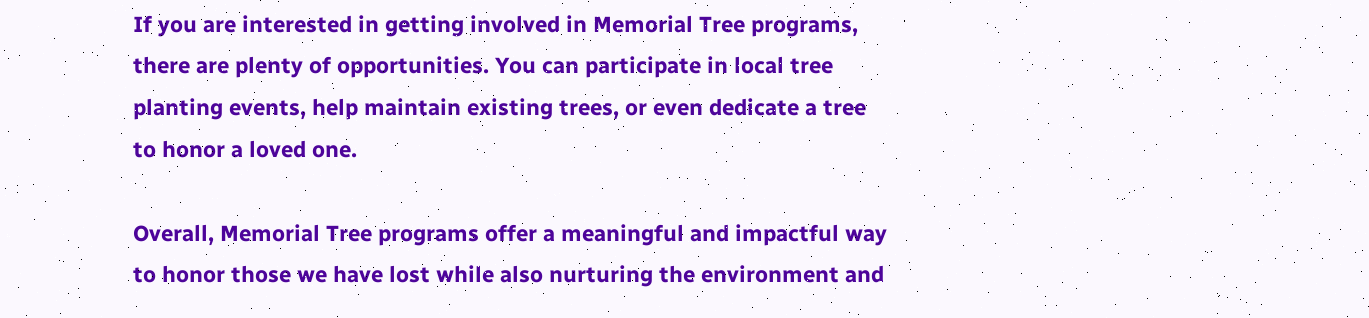If you are interested in getting involved in Memorial Tree programs, there are plenty of opportunities. You can participate in local tree planting events, help maintain existing trees, or even dedicate a tree to honor a loved one.

Overall, Memorial Tree programs offer a meaningful and impactful way to honor those we have lost while also nurturing the environment and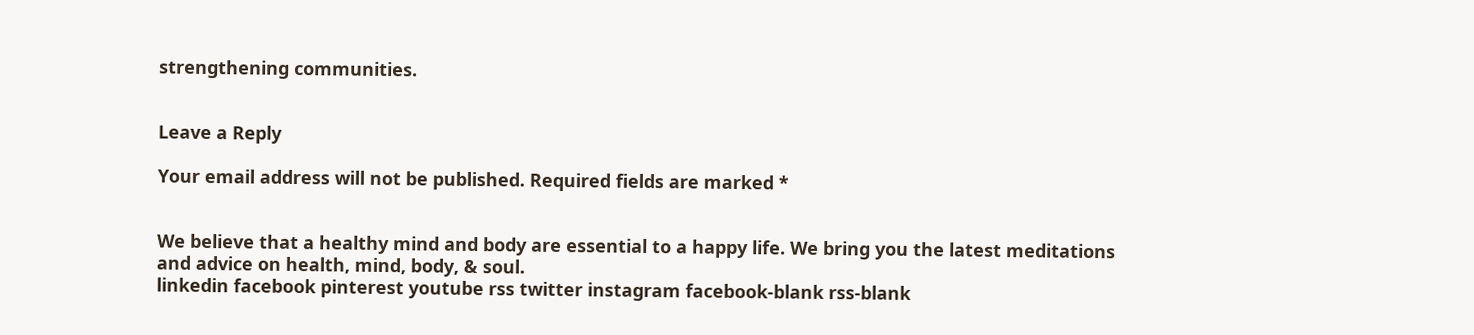strengthening communities.


Leave a Reply

Your email address will not be published. Required fields are marked *


We believe that a healthy mind and body are essential to a happy life. We bring you the latest meditations and advice on health, mind, body, & soul.
linkedin facebook pinterest youtube rss twitter instagram facebook-blank rss-blank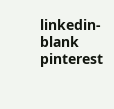linkedin-blank pinterest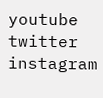youtube twitter instagram